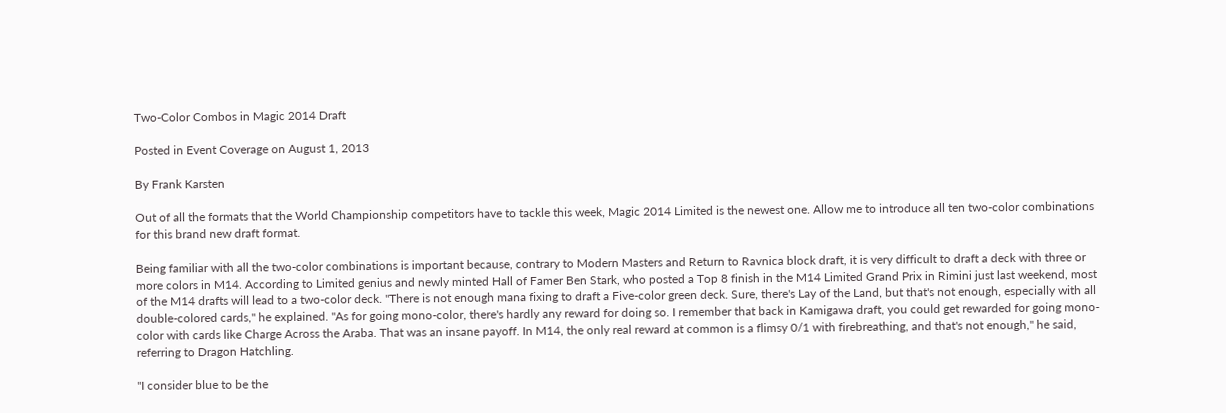Two-Color Combos in Magic 2014 Draft

Posted in Event Coverage on August 1, 2013

By Frank Karsten

Out of all the formats that the World Championship competitors have to tackle this week, Magic 2014 Limited is the newest one. Allow me to introduce all ten two-color combinations for this brand new draft format.

Being familiar with all the two-color combinations is important because, contrary to Modern Masters and Return to Ravnica block draft, it is very difficult to draft a deck with three or more colors in M14. According to Limited genius and newly minted Hall of Famer Ben Stark, who posted a Top 8 finish in the M14 Limited Grand Prix in Rimini just last weekend, most of the M14 drafts will lead to a two-color deck. "There is not enough mana fixing to draft a Five-color green deck. Sure, there's Lay of the Land, but that's not enough, especially with all double-colored cards," he explained. "As for going mono-color, there's hardly any reward for doing so. I remember that back in Kamigawa draft, you could get rewarded for going mono-color with cards like Charge Across the Araba. That was an insane payoff. In M14, the only real reward at common is a flimsy 0/1 with firebreathing, and that's not enough," he said, referring to Dragon Hatchling.

"I consider blue to be the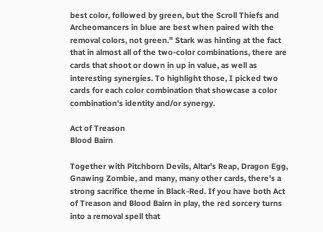best color, followed by green, but the Scroll Thiefs and Archeomancers in blue are best when paired with the removal colors, not green." Stark was hinting at the fact that in almost all of the two-color combinations, there are cards that shoot or down in up in value, as well as interesting synergies. To highlight those, I picked two cards for each color combination that showcase a color combination's identity and/or synergy.

Act of Treason
Blood Bairn

Together with Pitchborn Devils, Altar's Reap, Dragon Egg, Gnawing Zombie, and many, many other cards, there's a strong sacrifice theme in Black-Red. If you have both Act of Treason and Blood Bairn in play, the red sorcery turns into a removal spell that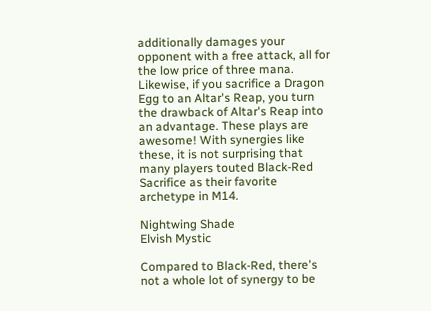additionally damages your opponent with a free attack, all for the low price of three mana. Likewise, if you sacrifice a Dragon Egg to an Altar's Reap, you turn the drawback of Altar's Reap into an advantage. These plays are awesome! With synergies like these, it is not surprising that many players touted Black-Red Sacrifice as their favorite archetype in M14.

Nightwing Shade
Elvish Mystic

Compared to Black-Red, there's not a whole lot of synergy to be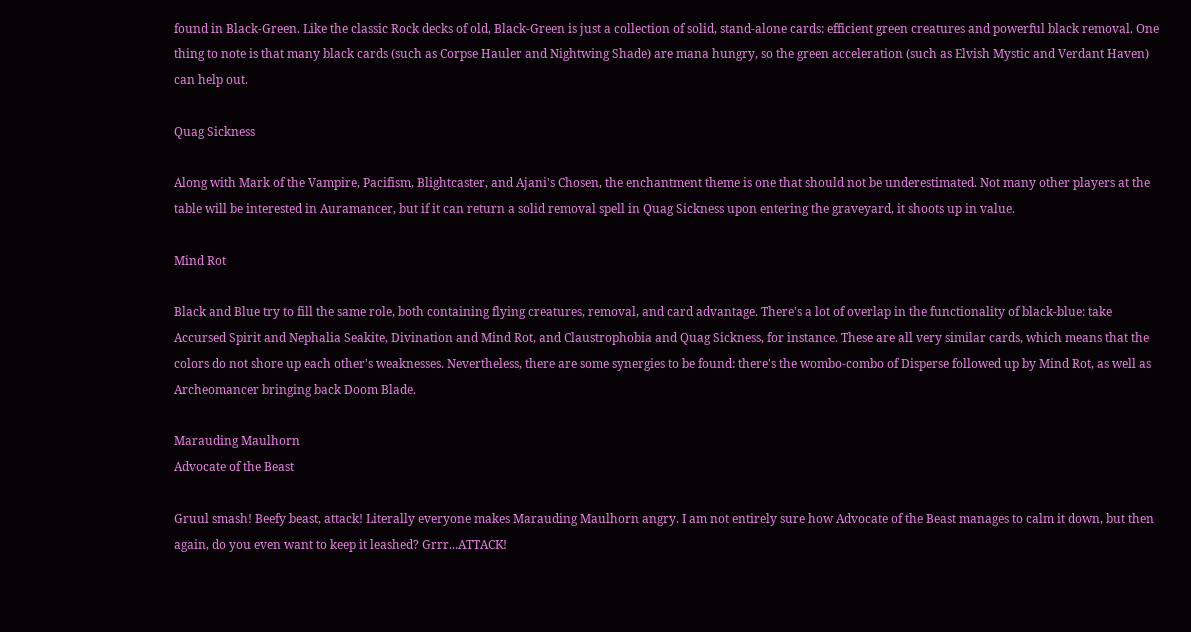found in Black-Green. Like the classic Rock decks of old, Black-Green is just a collection of solid, stand-alone cards: efficient green creatures and powerful black removal. One thing to note is that many black cards (such as Corpse Hauler and Nightwing Shade) are mana hungry, so the green acceleration (such as Elvish Mystic and Verdant Haven) can help out.

Quag Sickness

Along with Mark of the Vampire, Pacifism, Blightcaster, and Ajani's Chosen, the enchantment theme is one that should not be underestimated. Not many other players at the table will be interested in Auramancer, but if it can return a solid removal spell in Quag Sickness upon entering the graveyard, it shoots up in value.

Mind Rot

Black and Blue try to fill the same role, both containing flying creatures, removal, and card advantage. There's a lot of overlap in the functionality of black-blue: take Accursed Spirit and Nephalia Seakite, Divination and Mind Rot, and Claustrophobia and Quag Sickness, for instance. These are all very similar cards, which means that the colors do not shore up each other's weaknesses. Nevertheless, there are some synergies to be found: there's the wombo-combo of Disperse followed up by Mind Rot, as well as Archeomancer bringing back Doom Blade.

Marauding Maulhorn
Advocate of the Beast

Gruul smash! Beefy beast, attack! Literally everyone makes Marauding Maulhorn angry. I am not entirely sure how Advocate of the Beast manages to calm it down, but then again, do you even want to keep it leashed? Grrr...ATTACK!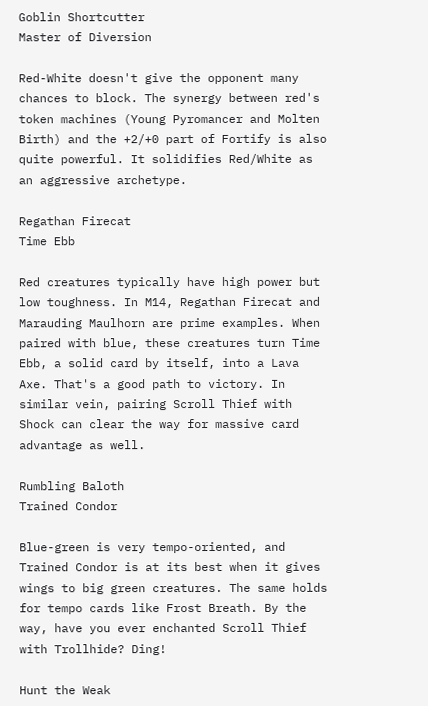Goblin Shortcutter
Master of Diversion

Red-White doesn't give the opponent many chances to block. The synergy between red's token machines (Young Pyromancer and Molten Birth) and the +2/+0 part of Fortify is also quite powerful. It solidifies Red/White as an aggressive archetype.

Regathan Firecat
Time Ebb

Red creatures typically have high power but low toughness. In M14, Regathan Firecat and Marauding Maulhorn are prime examples. When paired with blue, these creatures turn Time Ebb, a solid card by itself, into a Lava Axe. That's a good path to victory. In similar vein, pairing Scroll Thief with Shock can clear the way for massive card advantage as well.

Rumbling Baloth
Trained Condor

Blue-green is very tempo-oriented, and Trained Condor is at its best when it gives wings to big green creatures. The same holds for tempo cards like Frost Breath. By the way, have you ever enchanted Scroll Thief with Trollhide? Ding!

Hunt the Weak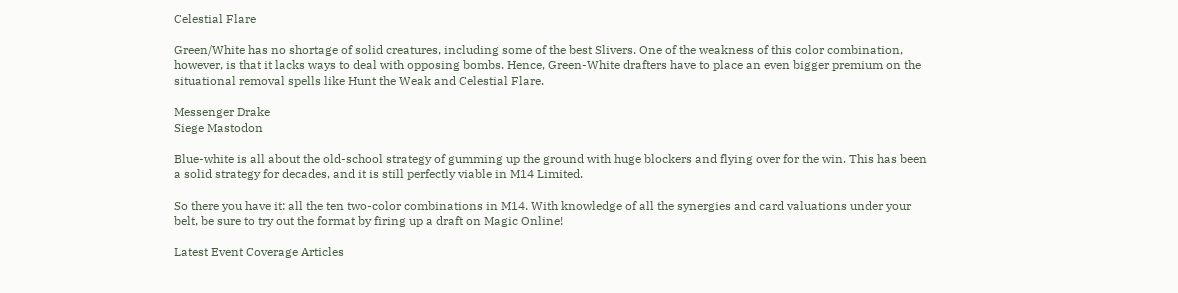Celestial Flare

Green/White has no shortage of solid creatures, including some of the best Slivers. One of the weakness of this color combination, however, is that it lacks ways to deal with opposing bombs. Hence, Green-White drafters have to place an even bigger premium on the situational removal spells like Hunt the Weak and Celestial Flare.

Messenger Drake
Siege Mastodon

Blue-white is all about the old-school strategy of gumming up the ground with huge blockers and flying over for the win. This has been a solid strategy for decades, and it is still perfectly viable in M14 Limited.

So there you have it: all the ten two-color combinations in M14. With knowledge of all the synergies and card valuations under your belt, be sure to try out the format by firing up a draft on Magic Online!

Latest Event Coverage Articles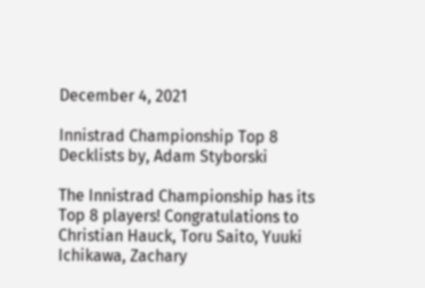December 4, 2021

Innistrad Championship Top 8 Decklists by, Adam Styborski

The Innistrad Championship has its Top 8 players! Congratulations to Christian Hauck, Toru Saito, Yuuki Ichikawa, Zachary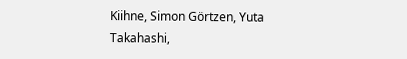Kiihne, Simon Görtzen, Yuta Takahashi,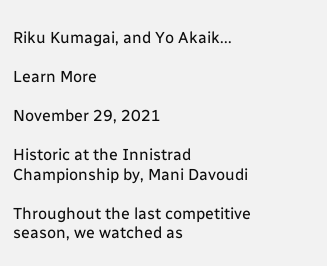Riku Kumagai, and Yo Akaik...

Learn More

November 29, 2021

Historic at the Innistrad Championship by, Mani Davoudi

Throughout the last competitive season, we watched as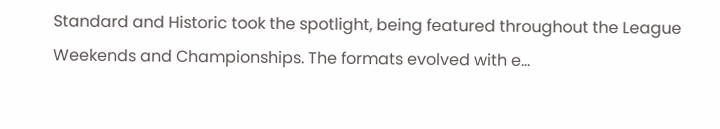Standard and Historic took the spotlight, being featured throughout the League Weekends and Championships. The formats evolved with e...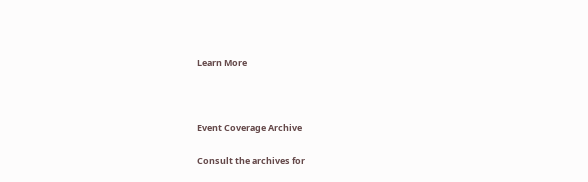Learn More



Event Coverage Archive

Consult the archives for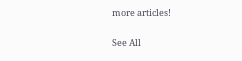more articles!

See All